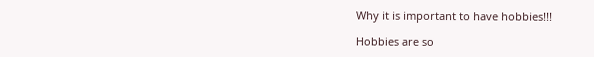Why it is important to have hobbies!!!

Hobbies are so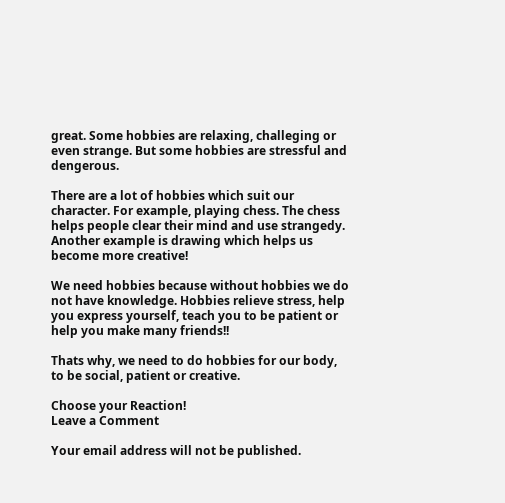great. Some hobbies are relaxing, challeging or even strange. But some hobbies are stressful and dengerous.

There are a lot of hobbies which suit our character. For example, playing chess. The chess helps people clear their mind and use strangedy. Another example is drawing which helps us become more creative!

We need hobbies because without hobbies we do not have knowledge. Hobbies relieve stress, help you express yourself, teach you to be patient or help you make many friends!!

Thats why, we need to do hobbies for our body, to be social, patient or creative.

Choose your Reaction!
Leave a Comment

Your email address will not be published.